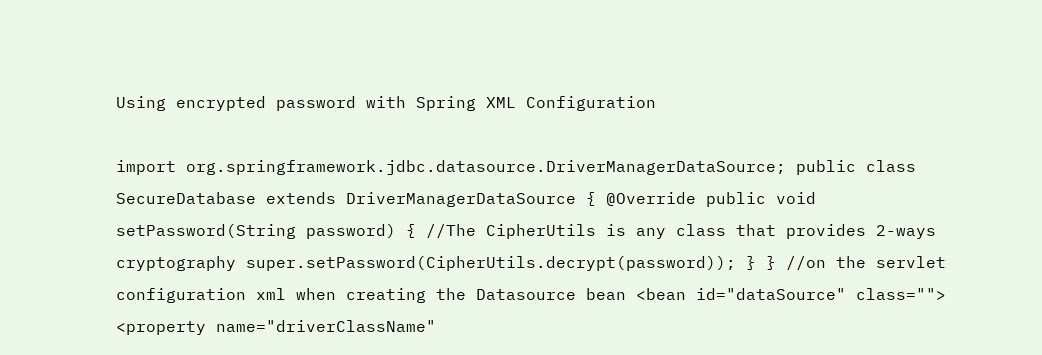Using encrypted password with Spring XML Configuration

import org.springframework.jdbc.datasource.DriverManagerDataSource; public class SecureDatabase extends DriverManagerDataSource { @Override public void setPassword(String password) { //The CipherUtils is any class that provides 2-ways cryptography super.setPassword(CipherUtils.decrypt(password)); } } //on the servlet configuration xml when creating the Datasource bean <bean id="dataSource" class=""> <property name="driverClassName"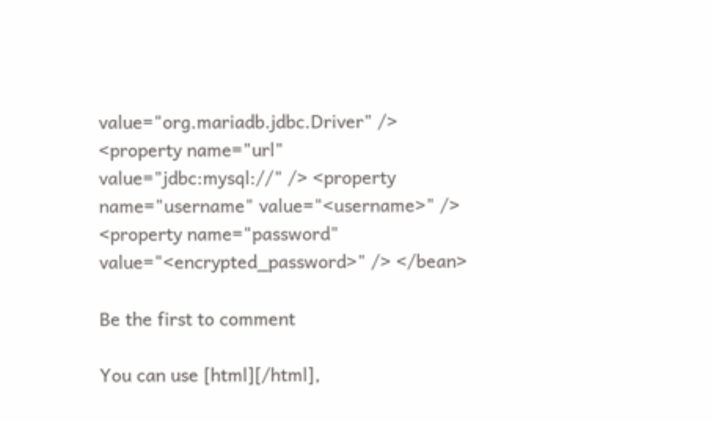value="org.mariadb.jdbc.Driver" /> <property name="url" value="jdbc:mysql://" /> <property name="username" value="<username>" /> <property name="password" value="<encrypted_password>" /> </bean>

Be the first to comment

You can use [html][/html],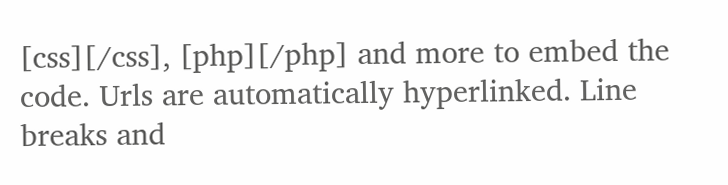[css][/css], [php][/php] and more to embed the code. Urls are automatically hyperlinked. Line breaks and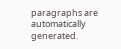paragraphs are automatically generated.